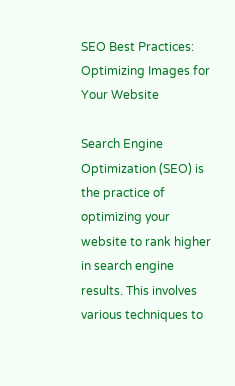SEO Best Practices: Optimizing Images for Your Website

Search Engine Optimization (SEO) is the practice of optimizing your website to rank higher in search engine results. This involves various techniques to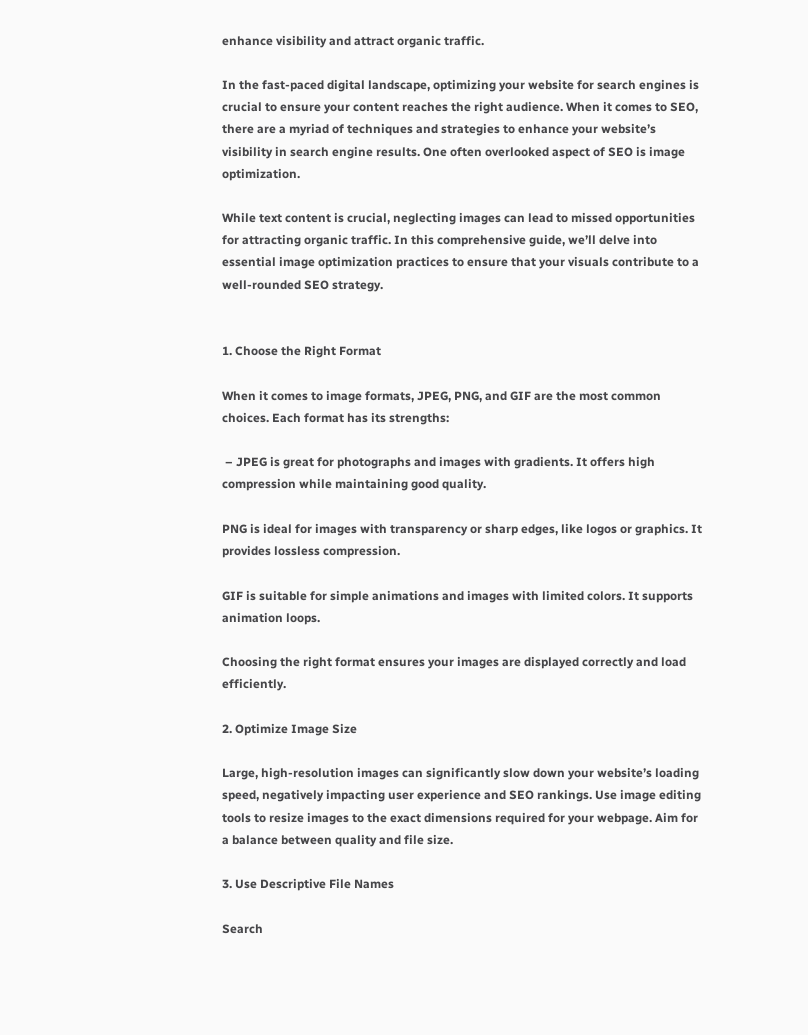enhance visibility and attract organic traffic.

In the fast-paced digital landscape, optimizing your website for search engines is crucial to ensure your content reaches the right audience. When it comes to SEO, there are a myriad of techniques and strategies to enhance your website’s visibility in search engine results. One often overlooked aspect of SEO is image optimization.

While text content is crucial, neglecting images can lead to missed opportunities for attracting organic traffic. In this comprehensive guide, we’ll delve into essential image optimization practices to ensure that your visuals contribute to a well-rounded SEO strategy.


1. Choose the Right Format

When it comes to image formats, JPEG, PNG, and GIF are the most common choices. Each format has its strengths:

 – JPEG is great for photographs and images with gradients. It offers high compression while maintaining good quality.

PNG is ideal for images with transparency or sharp edges, like logos or graphics. It provides lossless compression.

GIF is suitable for simple animations and images with limited colors. It supports animation loops.

Choosing the right format ensures your images are displayed correctly and load efficiently.

2. Optimize Image Size

Large, high-resolution images can significantly slow down your website’s loading speed, negatively impacting user experience and SEO rankings. Use image editing tools to resize images to the exact dimensions required for your webpage. Aim for a balance between quality and file size.

3. Use Descriptive File Names

Search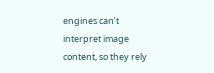engines can’t interpret image content, so they rely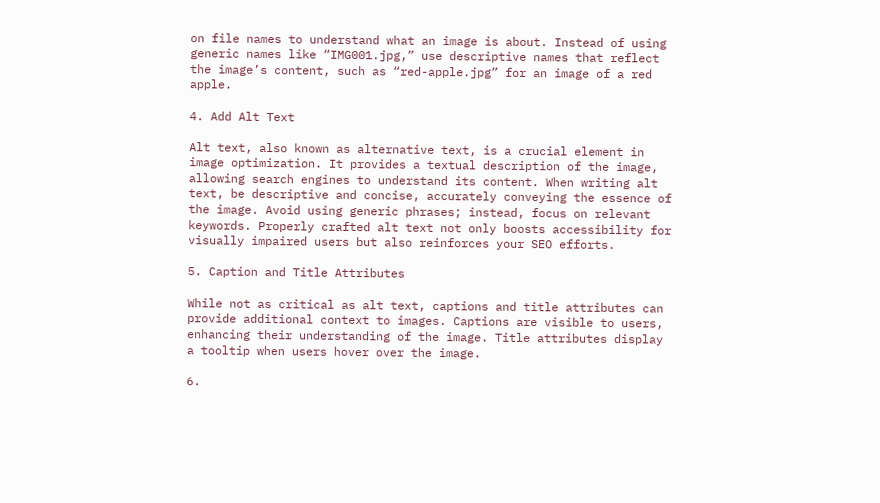on file names to understand what an image is about. Instead of using generic names like “IMG001.jpg,” use descriptive names that reflect the image’s content, such as “red-apple.jpg” for an image of a red apple.

4. Add Alt Text

Alt text, also known as alternative text, is a crucial element in image optimization. It provides a textual description of the image, allowing search engines to understand its content. When writing alt text, be descriptive and concise, accurately conveying the essence of the image. Avoid using generic phrases; instead, focus on relevant keywords. Properly crafted alt text not only boosts accessibility for visually impaired users but also reinforces your SEO efforts.

5. Caption and Title Attributes

While not as critical as alt text, captions and title attributes can provide additional context to images. Captions are visible to users, enhancing their understanding of the image. Title attributes display a tooltip when users hover over the image.

6.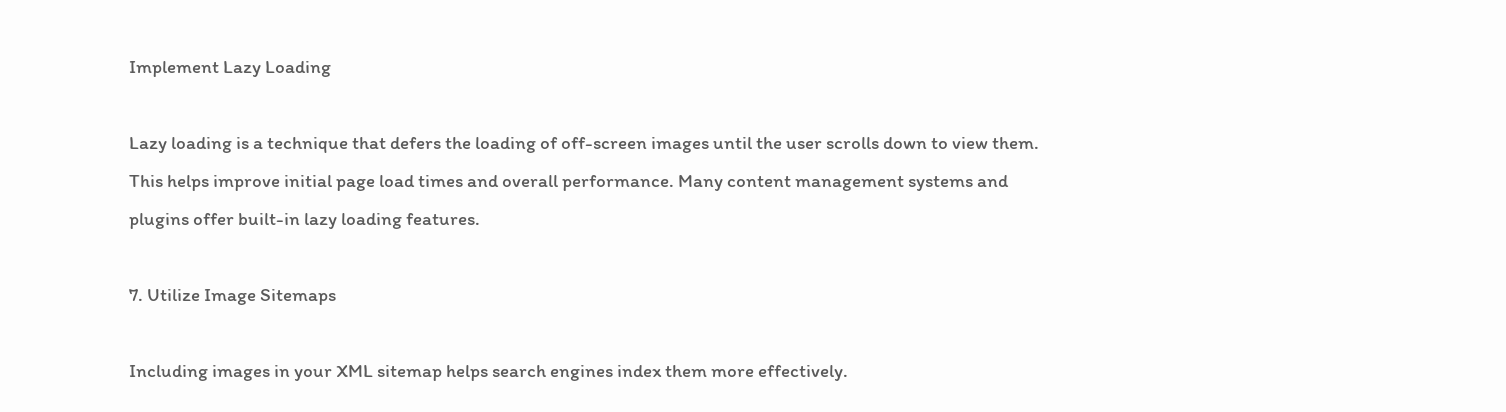Implement Lazy Loading

Lazy loading is a technique that defers the loading of off-screen images until the user scrolls down to view them. This helps improve initial page load times and overall performance. Many content management systems and plugins offer built-in lazy loading features.

7. Utilize Image Sitemaps

Including images in your XML sitemap helps search engines index them more effectively.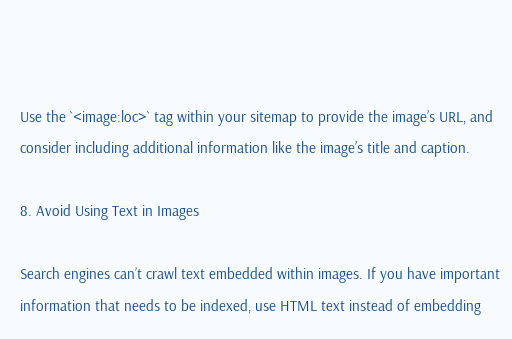Use the `<image:loc>` tag within your sitemap to provide the image’s URL, and consider including additional information like the image’s title and caption.

8. Avoid Using Text in Images

Search engines can’t crawl text embedded within images. If you have important information that needs to be indexed, use HTML text instead of embedding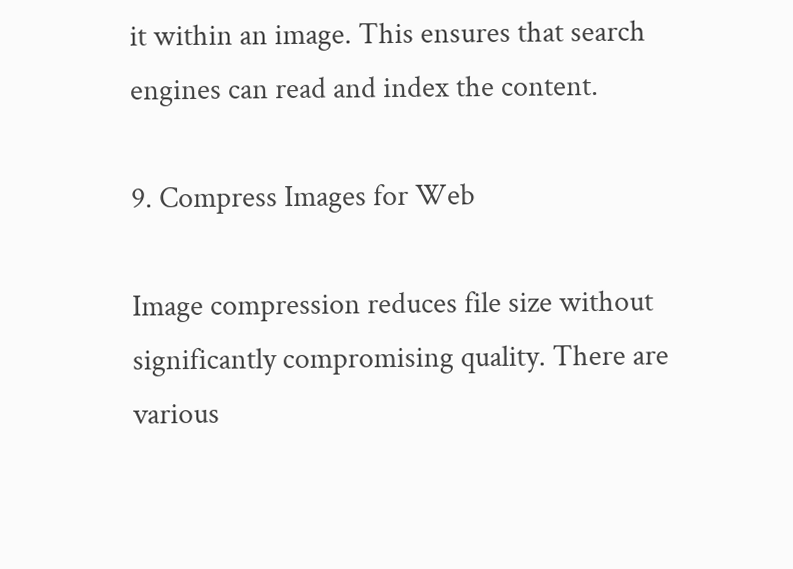it within an image. This ensures that search engines can read and index the content.

9. Compress Images for Web

Image compression reduces file size without significantly compromising quality. There are various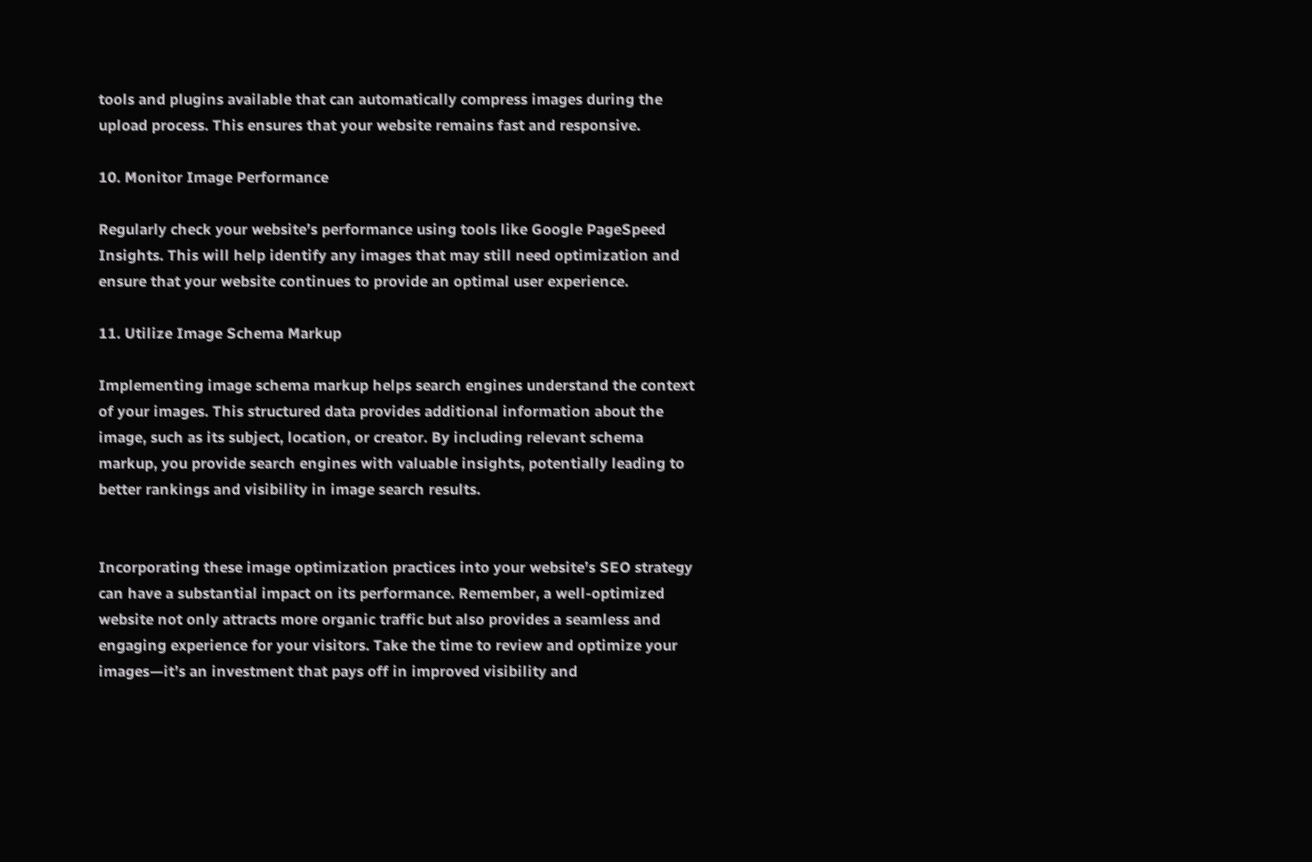tools and plugins available that can automatically compress images during the upload process. This ensures that your website remains fast and responsive.

10. Monitor Image Performance

Regularly check your website’s performance using tools like Google PageSpeed Insights. This will help identify any images that may still need optimization and ensure that your website continues to provide an optimal user experience.

11. Utilize Image Schema Markup

Implementing image schema markup helps search engines understand the context of your images. This structured data provides additional information about the image, such as its subject, location, or creator. By including relevant schema markup, you provide search engines with valuable insights, potentially leading to better rankings and visibility in image search results.


Incorporating these image optimization practices into your website’s SEO strategy can have a substantial impact on its performance. Remember, a well-optimized website not only attracts more organic traffic but also provides a seamless and engaging experience for your visitors. Take the time to review and optimize your images—it’s an investment that pays off in improved visibility and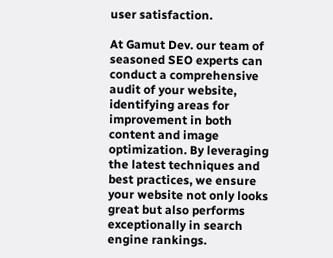user satisfaction.

At Gamut Dev. our team of seasoned SEO experts can conduct a comprehensive audit of your website, identifying areas for improvement in both content and image optimization. By leveraging the latest techniques and best practices, we ensure your website not only looks great but also performs exceptionally in search engine rankings.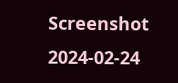Screenshot 2024-02-24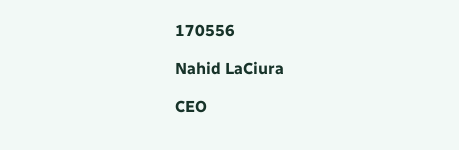170556

Nahid LaCiura

CEO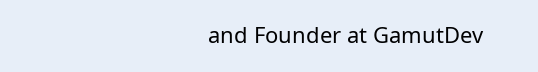and Founder at GamutDev